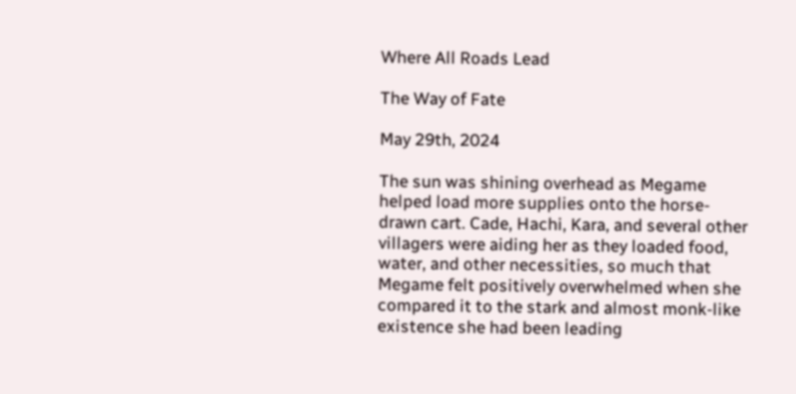Where All Roads Lead

The Way of Fate

May 29th, 2024

The sun was shining overhead as Megame helped load more supplies onto the horse-drawn cart. Cade, Hachi, Kara, and several other villagers were aiding her as they loaded food, water, and other necessities, so much that Megame felt positively overwhelmed when she compared it to the stark and almost monk-like existence she had been leading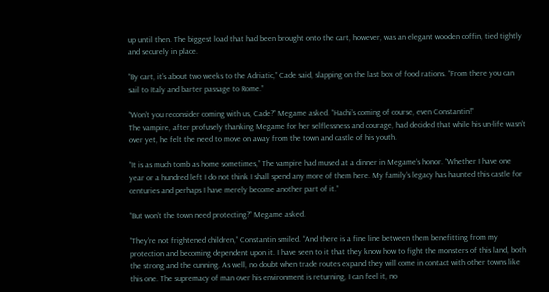up until then. The biggest load that had been brought onto the cart, however, was an elegant wooden coffin, tied tightly and securely in place.

“By cart, it’s about two weeks to the Adriatic,” Cade said, slapping on the last box of food rations. “From there you can sail to Italy and barter passage to Rome.”

“Won’t you reconsider coming with us, Cade?” Megame asked. “Hachi’s coming of course, even Constantin!”
The vampire, after profusely thanking Megame for her selflessness and courage, had decided that while his un-life wasn’t over yet, he felt the need to move on away from the town and castle of his youth.

“It is as much tomb as home sometimes,” The vampire had mused at a dinner in Megame’s honor. “Whether I have one year or a hundred left I do not think I shall spend any more of them here. My family’s legacy has haunted this castle for centuries and perhaps I have merely become another part of it.”

“But won’t the town need protecting?” Megame asked.

“They’re not frightened children,” Constantin smiled. “And there is a fine line between them benefitting from my protection and becoming dependent upon it. I have seen to it that they know how to fight the monsters of this land, both the strong and the cunning. As well, no doubt when trade routes expand they will come in contact with other towns like this one. The supremacy of man over his environment is returning, I can feel it, no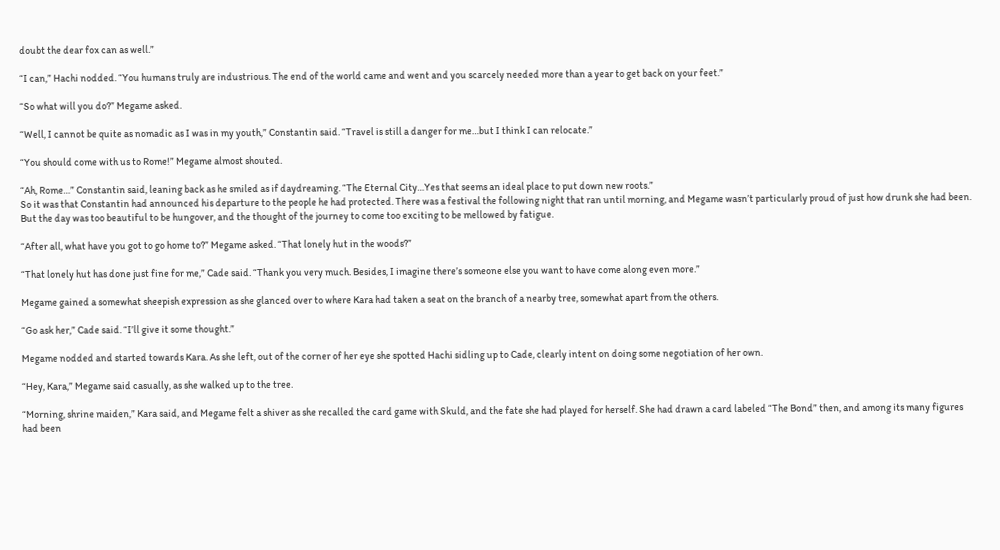doubt the dear fox can as well.”

“I can,” Hachi nodded. “You humans truly are industrious. The end of the world came and went and you scarcely needed more than a year to get back on your feet.”

“So what will you do?” Megame asked.

“Well, I cannot be quite as nomadic as I was in my youth,” Constantin said. “Travel is still a danger for me…but I think I can relocate.”

“You should come with us to Rome!” Megame almost shouted.

“Ah, Rome…” Constantin said, leaning back as he smiled as if daydreaming. “The Eternal City…Yes that seems an ideal place to put down new roots.”
So it was that Constantin had announced his departure to the people he had protected. There was a festival the following night that ran until morning, and Megame wasn’t particularly proud of just how drunk she had been. But the day was too beautiful to be hungover, and the thought of the journey to come too exciting to be mellowed by fatigue.

“After all, what have you got to go home to?” Megame asked. “That lonely hut in the woods?”

“That lonely hut has done just fine for me,” Cade said. “Thank you very much. Besides, I imagine there’s someone else you want to have come along even more.”

Megame gained a somewhat sheepish expression as she glanced over to where Kara had taken a seat on the branch of a nearby tree, somewhat apart from the others.

“Go ask her,” Cade said. “I’ll give it some thought.”

Megame nodded and started towards Kara. As she left, out of the corner of her eye she spotted Hachi sidling up to Cade, clearly intent on doing some negotiation of her own.

“Hey, Kara,” Megame said casually, as she walked up to the tree.

“Morning, shrine maiden,” Kara said, and Megame felt a shiver as she recalled the card game with Skuld, and the fate she had played for herself. She had drawn a card labeled “The Bond” then, and among its many figures had been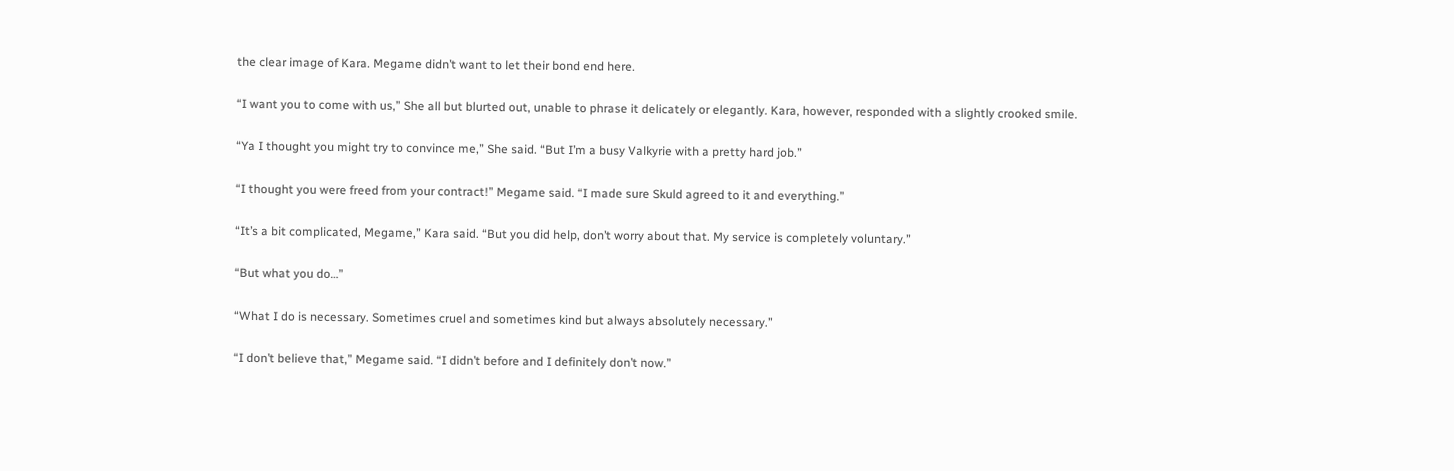the clear image of Kara. Megame didn’t want to let their bond end here.

“I want you to come with us,” She all but blurted out, unable to phrase it delicately or elegantly. Kara, however, responded with a slightly crooked smile.

“Ya I thought you might try to convince me,” She said. “But I’m a busy Valkyrie with a pretty hard job.”

“I thought you were freed from your contract!” Megame said. “I made sure Skuld agreed to it and everything.”

“It’s a bit complicated, Megame,” Kara said. “But you did help, don’t worry about that. My service is completely voluntary.”

“But what you do…”

“What I do is necessary. Sometimes cruel and sometimes kind but always absolutely necessary.”

“I don’t believe that,” Megame said. “I didn’t before and I definitely don’t now.”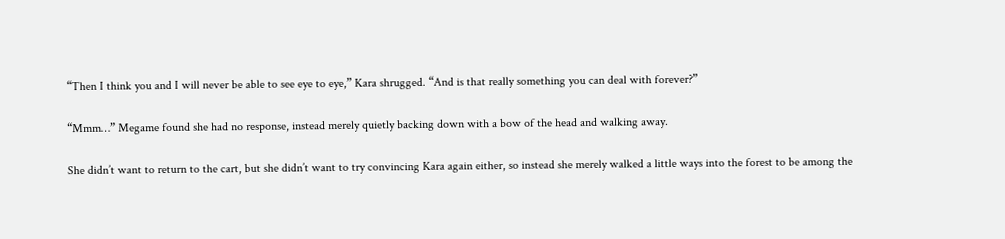“Then I think you and I will never be able to see eye to eye,” Kara shrugged. “And is that really something you can deal with forever?”

“Mmm…” Megame found she had no response, instead merely quietly backing down with a bow of the head and walking away.

She didn’t want to return to the cart, but she didn’t want to try convincing Kara again either, so instead she merely walked a little ways into the forest to be among the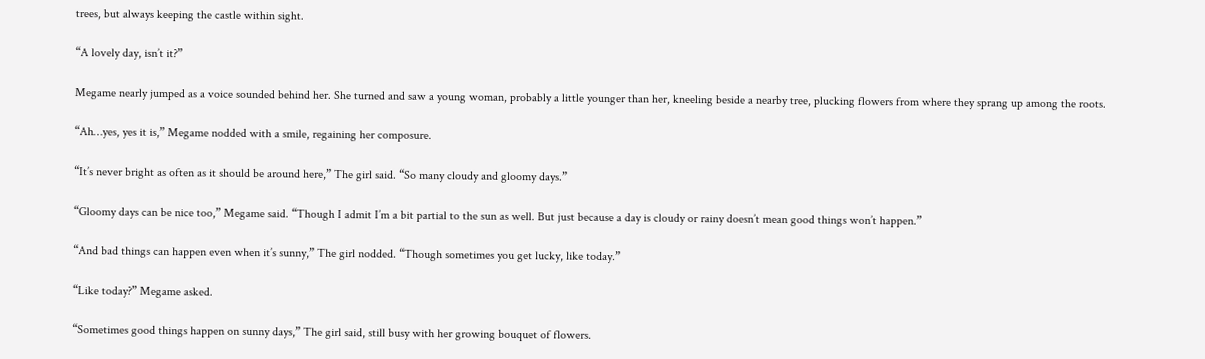trees, but always keeping the castle within sight.

“A lovely day, isn’t it?”

Megame nearly jumped as a voice sounded behind her. She turned and saw a young woman, probably a little younger than her, kneeling beside a nearby tree, plucking flowers from where they sprang up among the roots.

“Ah…yes, yes it is,” Megame nodded with a smile, regaining her composure.

“It’s never bright as often as it should be around here,” The girl said. “So many cloudy and gloomy days.”

“Gloomy days can be nice too,” Megame said. “Though I admit I’m a bit partial to the sun as well. But just because a day is cloudy or rainy doesn’t mean good things won’t happen.”

“And bad things can happen even when it’s sunny,” The girl nodded. “Though sometimes you get lucky, like today.”

“Like today?” Megame asked.

“Sometimes good things happen on sunny days,” The girl said, still busy with her growing bouquet of flowers.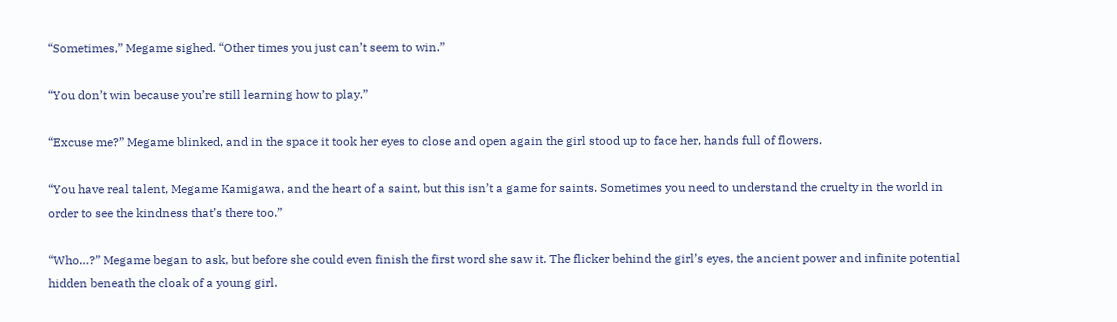“Sometimes,” Megame sighed. “Other times you just can’t seem to win.”

“You don’t win because you’re still learning how to play.”

“Excuse me?” Megame blinked, and in the space it took her eyes to close and open again the girl stood up to face her, hands full of flowers.

“You have real talent, Megame Kamigawa, and the heart of a saint, but this isn’t a game for saints. Sometimes you need to understand the cruelty in the world in order to see the kindness that’s there too.”

“Who…?” Megame began to ask, but before she could even finish the first word she saw it. The flicker behind the girl’s eyes, the ancient power and infinite potential hidden beneath the cloak of a young girl.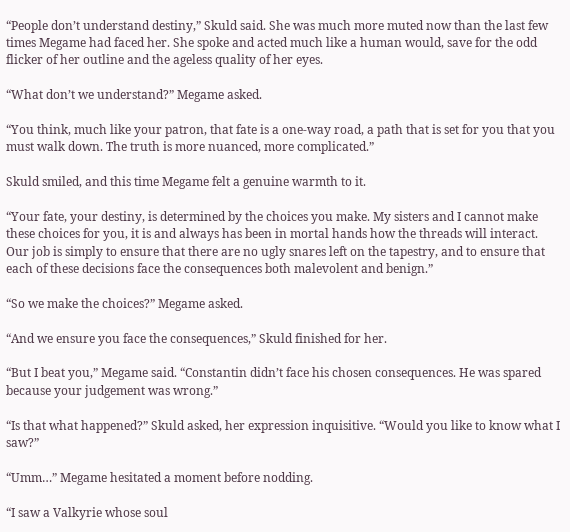“People don’t understand destiny,” Skuld said. She was much more muted now than the last few times Megame had faced her. She spoke and acted much like a human would, save for the odd flicker of her outline and the ageless quality of her eyes.

“What don’t we understand?” Megame asked.

“You think, much like your patron, that fate is a one-way road, a path that is set for you that you must walk down. The truth is more nuanced, more complicated.”

Skuld smiled, and this time Megame felt a genuine warmth to it.

“Your fate, your destiny, is determined by the choices you make. My sisters and I cannot make these choices for you, it is and always has been in mortal hands how the threads will interact. Our job is simply to ensure that there are no ugly snares left on the tapestry, and to ensure that each of these decisions face the consequences both malevolent and benign.”

“So we make the choices?” Megame asked.

“And we ensure you face the consequences,” Skuld finished for her.

“But I beat you,” Megame said. “Constantin didn’t face his chosen consequences. He was spared because your judgement was wrong.”

“Is that what happened?” Skuld asked, her expression inquisitive. “Would you like to know what I saw?”

“Umm…” Megame hesitated a moment before nodding.

“I saw a Valkyrie whose soul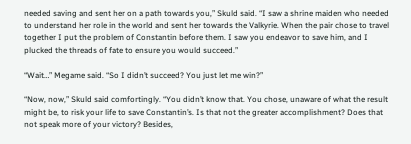needed saving and sent her on a path towards you,” Skuld said. “I saw a shrine maiden who needed to understand her role in the world and sent her towards the Valkyrie. When the pair chose to travel together I put the problem of Constantin before them. I saw you endeavor to save him, and I plucked the threads of fate to ensure you would succeed.”

“Wait…” Megame said. “So I didn’t succeed? You just let me win?”

“Now, now,” Skuld said comfortingly. “You didn’t know that. You chose, unaware of what the result might be, to risk your life to save Constantin’s. Is that not the greater accomplishment? Does that not speak more of your victory? Besides,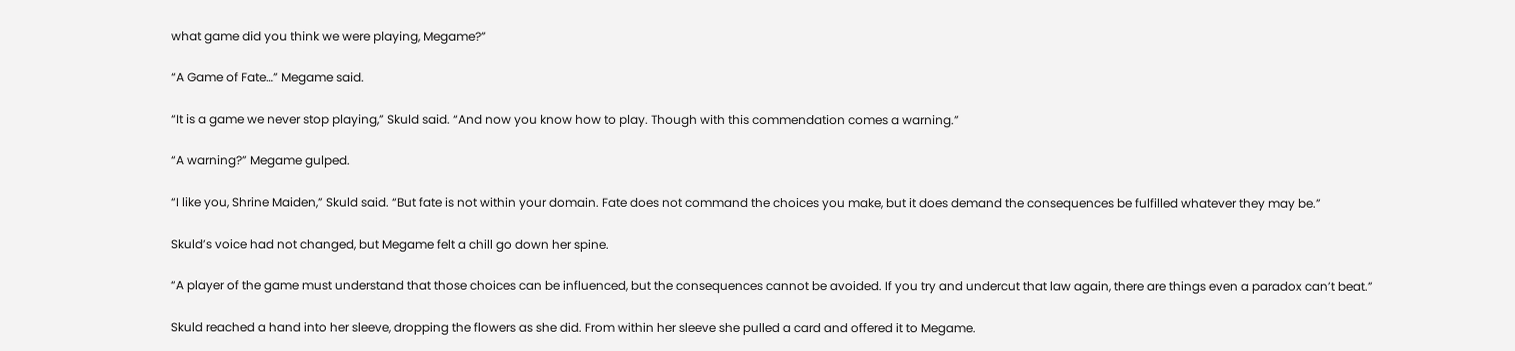what game did you think we were playing, Megame?”

“A Game of Fate…” Megame said.

“It is a game we never stop playing,” Skuld said. “And now you know how to play. Though with this commendation comes a warning.”

“A warning?” Megame gulped.

“I like you, Shrine Maiden,” Skuld said. “But fate is not within your domain. Fate does not command the choices you make, but it does demand the consequences be fulfilled whatever they may be.”

Skuld’s voice had not changed, but Megame felt a chill go down her spine.

“A player of the game must understand that those choices can be influenced, but the consequences cannot be avoided. If you try and undercut that law again, there are things even a paradox can’t beat.”

Skuld reached a hand into her sleeve, dropping the flowers as she did. From within her sleeve she pulled a card and offered it to Megame.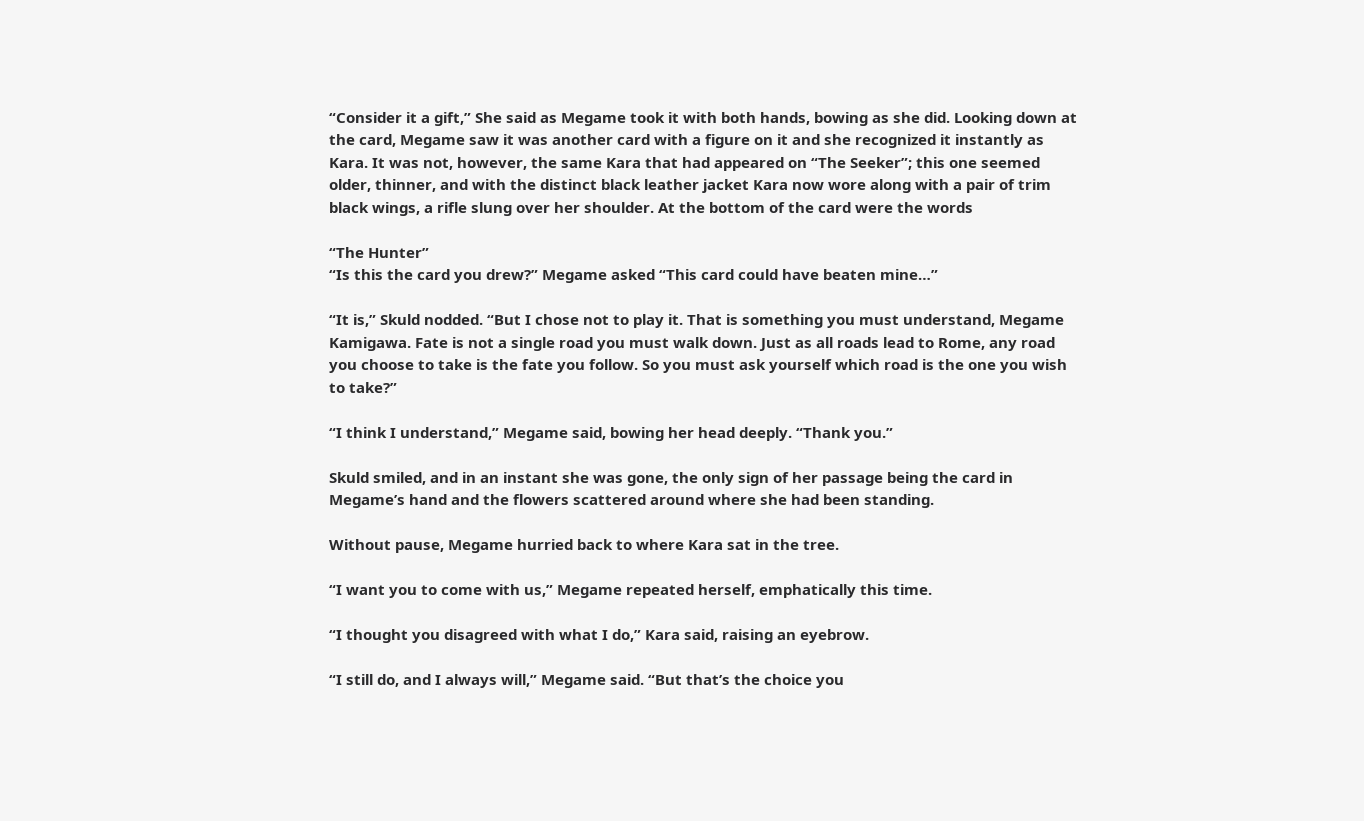“Consider it a gift,” She said as Megame took it with both hands, bowing as she did. Looking down at the card, Megame saw it was another card with a figure on it and she recognized it instantly as Kara. It was not, however, the same Kara that had appeared on “The Seeker”; this one seemed older, thinner, and with the distinct black leather jacket Kara now wore along with a pair of trim black wings, a rifle slung over her shoulder. At the bottom of the card were the words

“The Hunter”
“Is this the card you drew?” Megame asked “This card could have beaten mine…”

“It is,” Skuld nodded. “But I chose not to play it. That is something you must understand, Megame Kamigawa. Fate is not a single road you must walk down. Just as all roads lead to Rome, any road you choose to take is the fate you follow. So you must ask yourself which road is the one you wish to take?”

“I think I understand,” Megame said, bowing her head deeply. “Thank you.”

Skuld smiled, and in an instant she was gone, the only sign of her passage being the card in Megame’s hand and the flowers scattered around where she had been standing.

Without pause, Megame hurried back to where Kara sat in the tree.

“I want you to come with us,” Megame repeated herself, emphatically this time.

“I thought you disagreed with what I do,” Kara said, raising an eyebrow.

“I still do, and I always will,” Megame said. “But that’s the choice you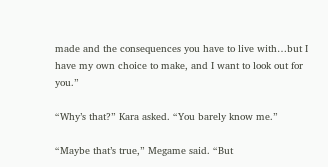made and the consequences you have to live with…but I have my own choice to make, and I want to look out for you.”

“Why’s that?” Kara asked. “You barely know me.”

“Maybe that’s true,” Megame said. “But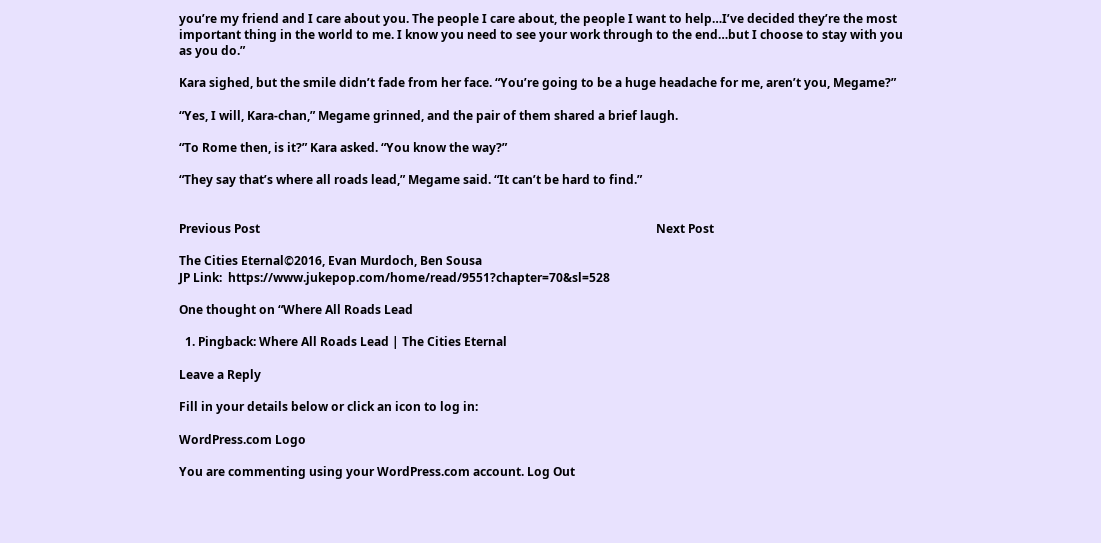you’re my friend and I care about you. The people I care about, the people I want to help…I’ve decided they’re the most important thing in the world to me. I know you need to see your work through to the end…but I choose to stay with you as you do.”

Kara sighed, but the smile didn’t fade from her face. “You’re going to be a huge headache for me, aren’t you, Megame?”

“Yes, I will, Kara-chan,” Megame grinned, and the pair of them shared a brief laugh.

“To Rome then, is it?” Kara asked. “You know the way?”

“They say that’s where all roads lead,” Megame said. “It can’t be hard to find.”


Previous Post                                                                                                                                    Next Post

The Cities Eternal©2016, Evan Murdoch, Ben Sousa
JP Link:  https://www.jukepop.com/home/read/9551?chapter=70&sl=528

One thought on “Where All Roads Lead

  1. Pingback: Where All Roads Lead | The Cities Eternal

Leave a Reply

Fill in your details below or click an icon to log in:

WordPress.com Logo

You are commenting using your WordPress.com account. Log Out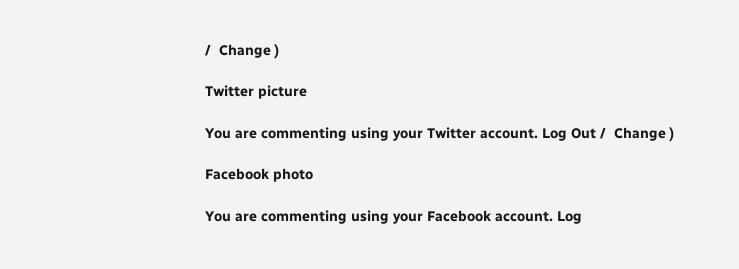/  Change )

Twitter picture

You are commenting using your Twitter account. Log Out /  Change )

Facebook photo

You are commenting using your Facebook account. Log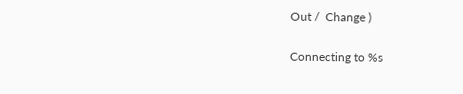Out /  Change )

Connecting to %s